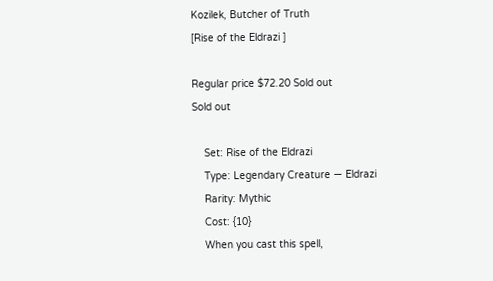Kozilek, Butcher of Truth
[Rise of the Eldrazi ]

Regular price $72.20 Sold out
Sold out

    Set: Rise of the Eldrazi
    Type: Legendary Creature — Eldrazi
    Rarity: Mythic
    Cost: {10}
    When you cast this spell,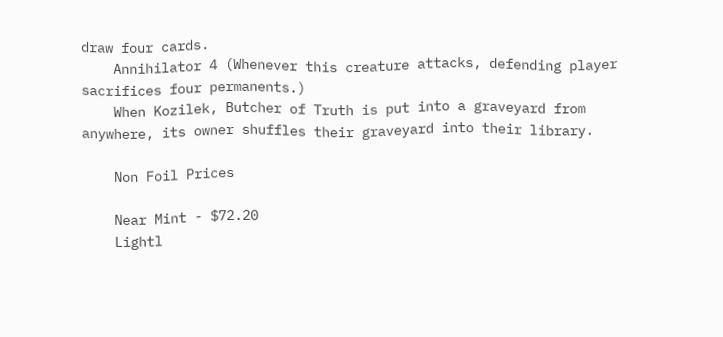draw four cards.
    Annihilator 4 (Whenever this creature attacks, defending player sacrifices four permanents.)
    When Kozilek, Butcher of Truth is put into a graveyard from anywhere, its owner shuffles their graveyard into their library.

    Non Foil Prices

    Near Mint - $72.20
    Lightl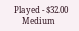Played - $32.00
    Medium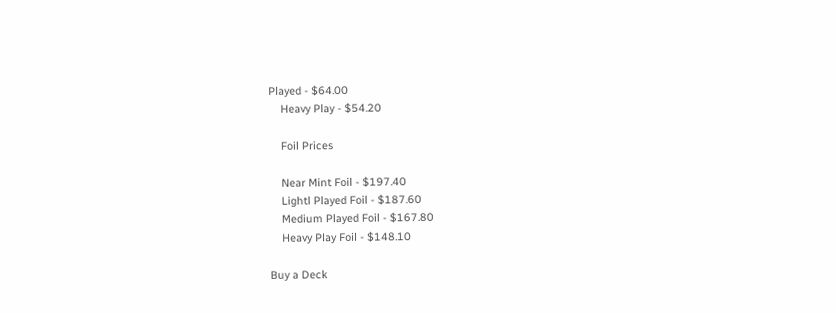Played - $64.00
    Heavy Play - $54.20

    Foil Prices

    Near Mint Foil - $197.40
    Lightl Played Foil - $187.60
    Medium Played Foil - $167.80
    Heavy Play Foil - $148.10

Buy a Deck